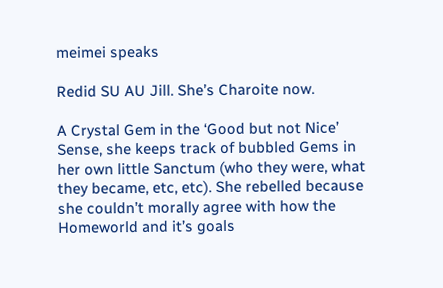meimei speaks

Redid SU AU Jill. She’s Charoite now.

A Crystal Gem in the ‘Good but not Nice’ Sense, she keeps track of bubbled Gems in her own little Sanctum (who they were, what they became, etc, etc). She rebelled because she couldn’t morally agree with how the Homeworld and it’s goals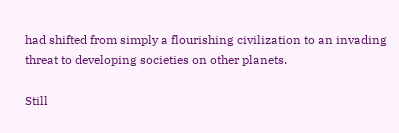had shifted from simply a flourishing civilization to an invading threat to developing societies on other planets.

Still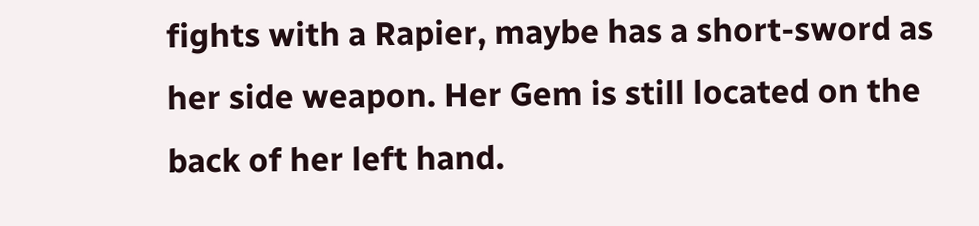fights with a Rapier, maybe has a short-sword as her side weapon. Her Gem is still located on the back of her left hand.